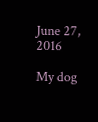June 27, 2016

My dog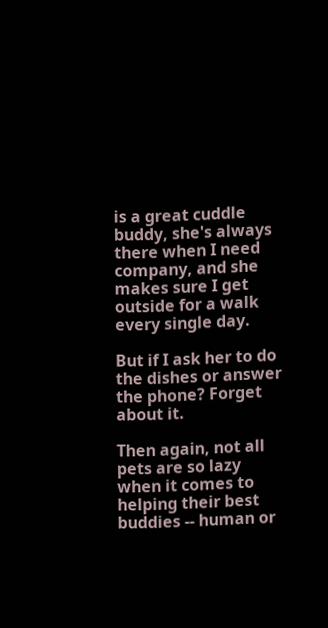is a great cuddle buddy, she's always there when I need company, and she makes sure I get outside for a walk every single day.

But if I ask her to do the dishes or answer the phone? Forget about it.

Then again, not all pets are so lazy when it comes to helping their best buddies -- human or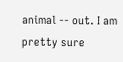animal -- out. I am pretty sure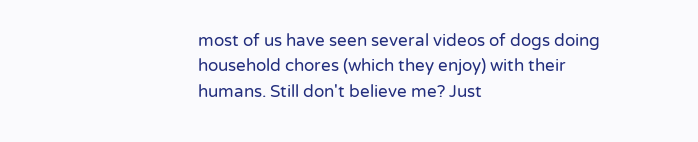most of us have seen several videos of dogs doing household chores (which they enjoy) with their humans. Still don't believe me? Just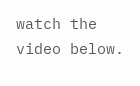watch the video below.